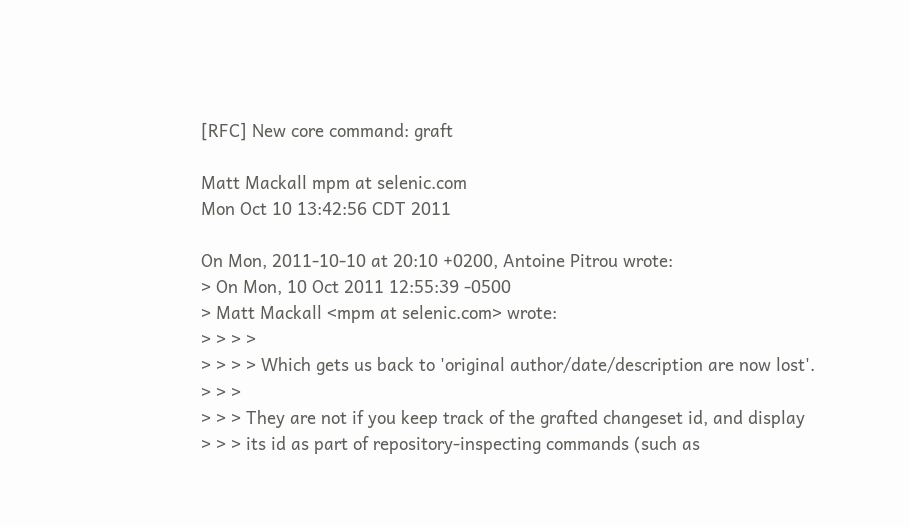[RFC] New core command: graft

Matt Mackall mpm at selenic.com
Mon Oct 10 13:42:56 CDT 2011

On Mon, 2011-10-10 at 20:10 +0200, Antoine Pitrou wrote:
> On Mon, 10 Oct 2011 12:55:39 -0500
> Matt Mackall <mpm at selenic.com> wrote:
> > > >
> > > > Which gets us back to 'original author/date/description are now lost'.
> > >
> > > They are not if you keep track of the grafted changeset id, and display
> > > its id as part of repository-inspecting commands (such as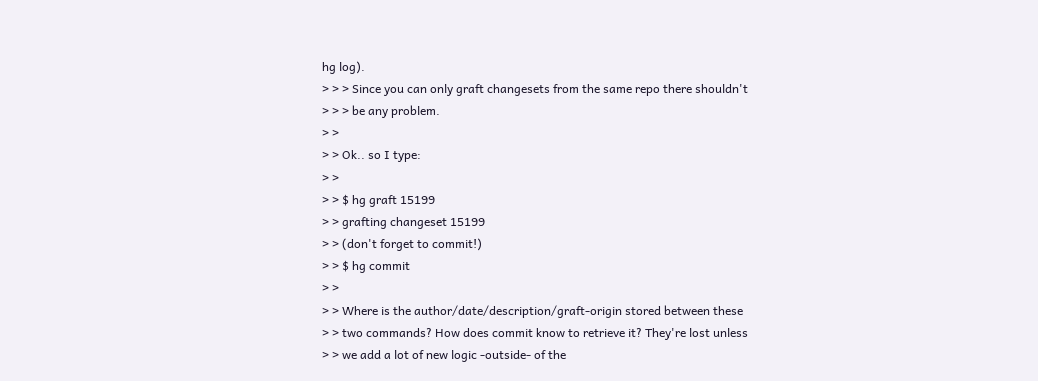hg log).
> > > Since you can only graft changesets from the same repo there shouldn't
> > > be any problem.
> >
> > Ok.. so I type:
> >
> > $ hg graft 15199
> > grafting changeset 15199
> > (don't forget to commit!)
> > $ hg commit
> >
> > Where is the author/date/description/graft-origin stored between these
> > two commands? How does commit know to retrieve it? They're lost unless
> > we add a lot of new logic -outside- of the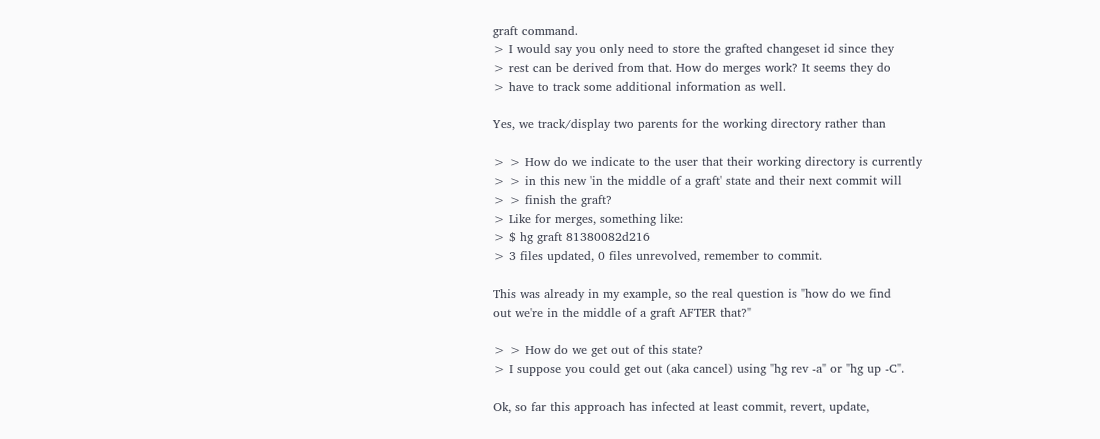graft command.
> I would say you only need to store the grafted changeset id since they
> rest can be derived from that. How do merges work? It seems they do
> have to track some additional information as well.

Yes, we track/display two parents for the working directory rather than

> > How do we indicate to the user that their working directory is currently
> > in this new 'in the middle of a graft' state and their next commit will
> > finish the graft?
> Like for merges, something like:
> $ hg graft 81380082d216
> 3 files updated, 0 files unrevolved, remember to commit.

This was already in my example, so the real question is "how do we find
out we're in the middle of a graft AFTER that?"

> > How do we get out of this state?
> I suppose you could get out (aka cancel) using "hg rev -a" or "hg up -C".

Ok, so far this approach has infected at least commit, revert, update,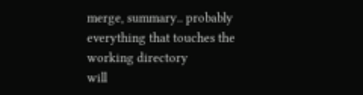merge, summary.. probably everything that touches the working directory
will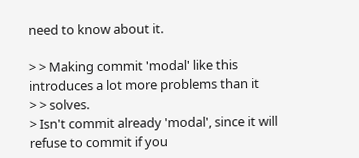need to know about it.

> > Making commit 'modal' like this introduces a lot more problems than it
> > solves.
> Isn't commit already 'modal', since it will refuse to commit if you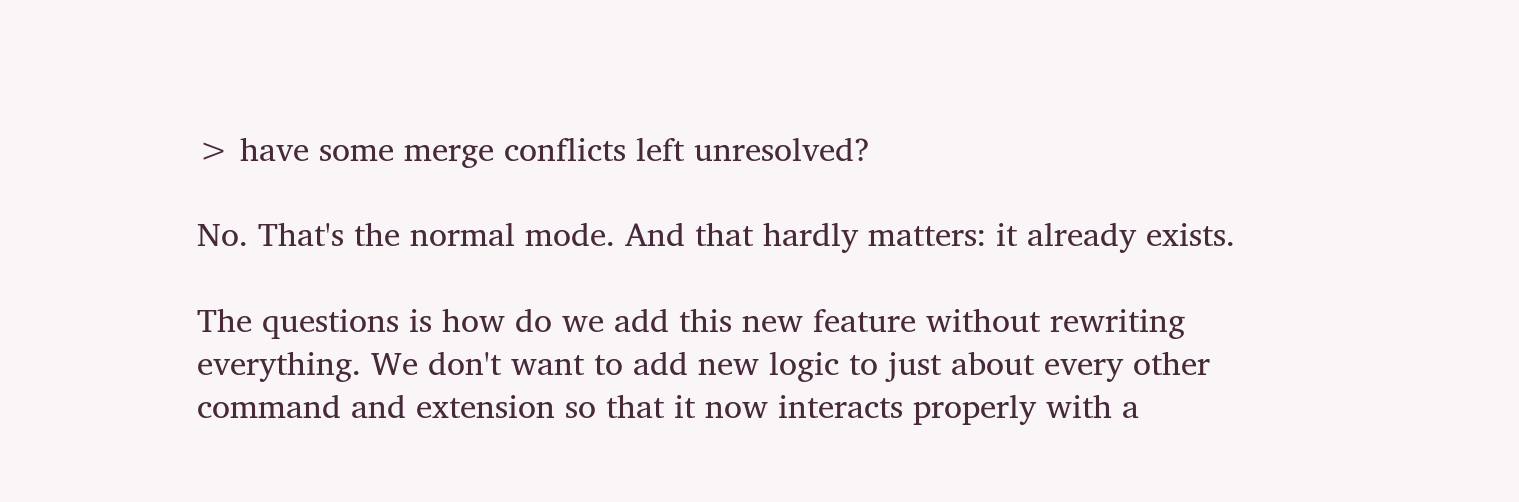> have some merge conflicts left unresolved?

No. That's the normal mode. And that hardly matters: it already exists.

The questions is how do we add this new feature without rewriting
everything. We don't want to add new logic to just about every other
command and extension so that it now interacts properly with a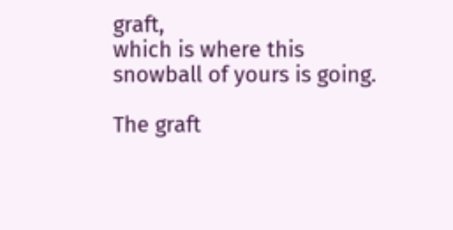graft,
which is where this snowball of yours is going.

The graft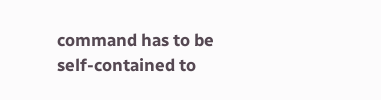command has to be self-contained to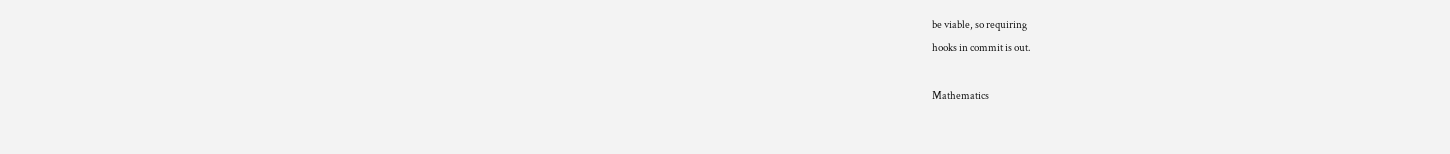be viable, so requiring
hooks in commit is out.

Mathematics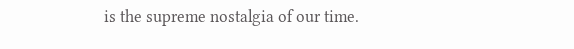is the supreme nostalgia of our time.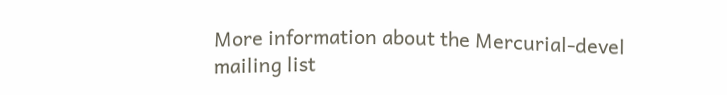More information about the Mercurial-devel mailing list